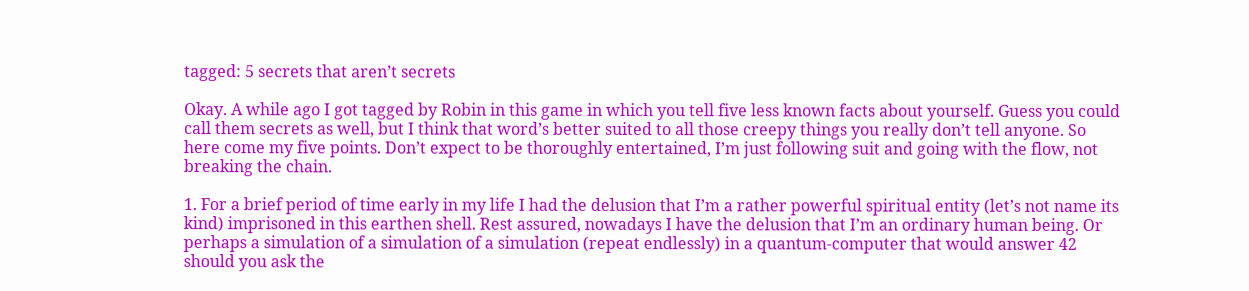tagged: 5 secrets that aren’t secrets

Okay. A while ago I got tagged by Robin in this game in which you tell five less known facts about yourself. Guess you could call them secrets as well, but I think that word’s better suited to all those creepy things you really don’t tell anyone. So here come my five points. Don’t expect to be thoroughly entertained, I’m just following suit and going with the flow, not breaking the chain.

1. For a brief period of time early in my life I had the delusion that I’m a rather powerful spiritual entity (let’s not name its kind) imprisoned in this earthen shell. Rest assured, nowadays I have the delusion that I’m an ordinary human being. Or perhaps a simulation of a simulation of a simulation (repeat endlessly) in a quantum-computer that would answer 42 should you ask the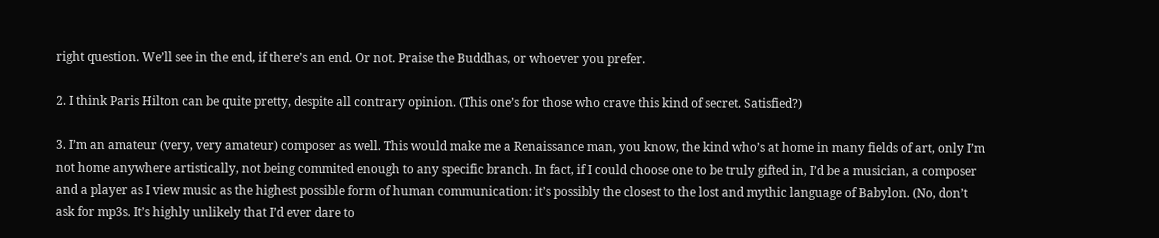right question. We’ll see in the end, if there’s an end. Or not. Praise the Buddhas, or whoever you prefer.

2. I think Paris Hilton can be quite pretty, despite all contrary opinion. (This one’s for those who crave this kind of secret. Satisfied?)

3. I’m an amateur (very, very amateur) composer as well. This would make me a Renaissance man, you know, the kind who’s at home in many fields of art, only I’m not home anywhere artistically, not being commited enough to any specific branch. In fact, if I could choose one to be truly gifted in, I’d be a musician, a composer and a player as I view music as the highest possible form of human communication: it’s possibly the closest to the lost and mythic language of Babylon. (No, don’t ask for mp3s. It’s highly unlikely that I’d ever dare to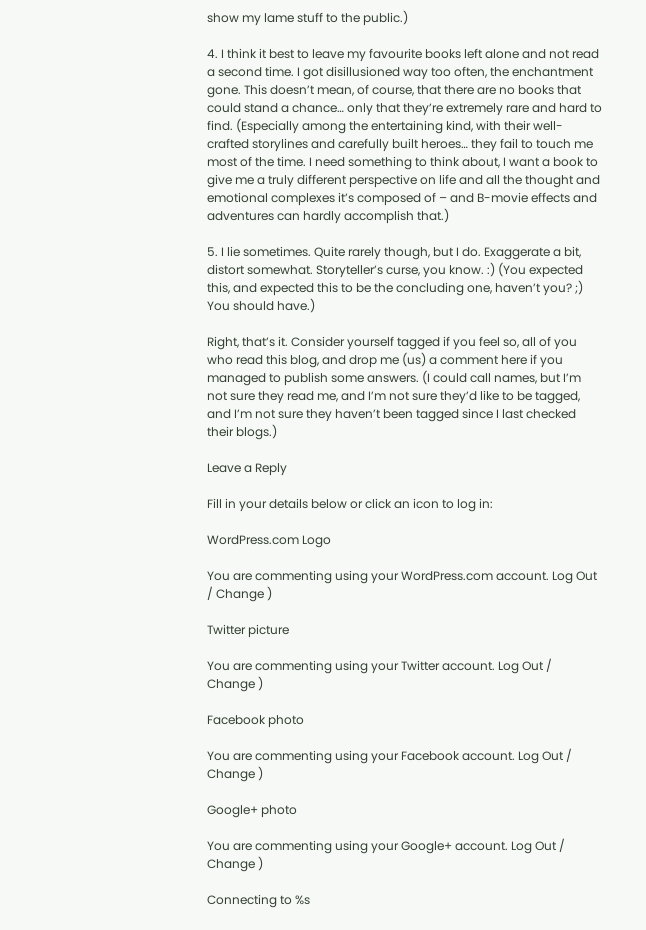show my lame stuff to the public.)

4. I think it best to leave my favourite books left alone and not read a second time. I got disillusioned way too often, the enchantment gone. This doesn’t mean, of course, that there are no books that could stand a chance… only that they’re extremely rare and hard to find. (Especially among the entertaining kind, with their well-crafted storylines and carefully built heroes… they fail to touch me most of the time. I need something to think about, I want a book to give me a truly different perspective on life and all the thought and emotional complexes it’s composed of – and B-movie effects and adventures can hardly accomplish that.)

5. I lie sometimes. Quite rarely though, but I do. Exaggerate a bit, distort somewhat. Storyteller’s curse, you know. :) (You expected this, and expected this to be the concluding one, haven’t you? ;) You should have.)

Right, that’s it. Consider yourself tagged if you feel so, all of you who read this blog, and drop me (us) a comment here if you managed to publish some answers. (I could call names, but I’m not sure they read me, and I’m not sure they’d like to be tagged, and I’m not sure they haven’t been tagged since I last checked their blogs.)

Leave a Reply

Fill in your details below or click an icon to log in:

WordPress.com Logo

You are commenting using your WordPress.com account. Log Out / Change )

Twitter picture

You are commenting using your Twitter account. Log Out / Change )

Facebook photo

You are commenting using your Facebook account. Log Out / Change )

Google+ photo

You are commenting using your Google+ account. Log Out / Change )

Connecting to %s